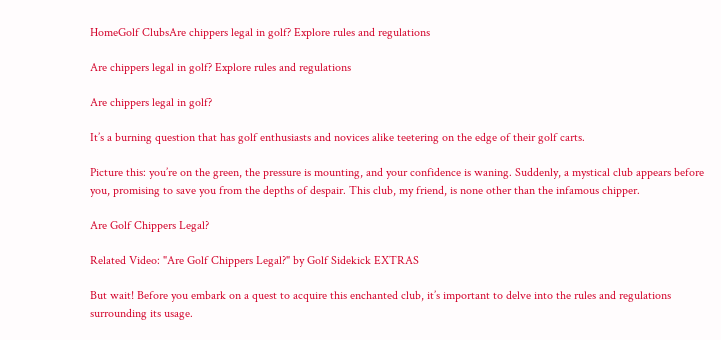HomeGolf ClubsAre chippers legal in golf? Explore rules and regulations

Are chippers legal in golf? Explore rules and regulations

Are chippers legal in golf?

It’s a burning question that has golf enthusiasts and novices alike teetering on the edge of their golf carts.

Picture this: you’re on the green, the pressure is mounting, and your confidence is waning. Suddenly, a mystical club appears before you, promising to save you from the depths of despair. This club, my friend, is none other than the infamous chipper.

Are Golf Chippers Legal?

Related Video: "Are Golf Chippers Legal?" by Golf Sidekick EXTRAS

But wait! Before you embark on a quest to acquire this enchanted club, it’s important to delve into the rules and regulations surrounding its usage.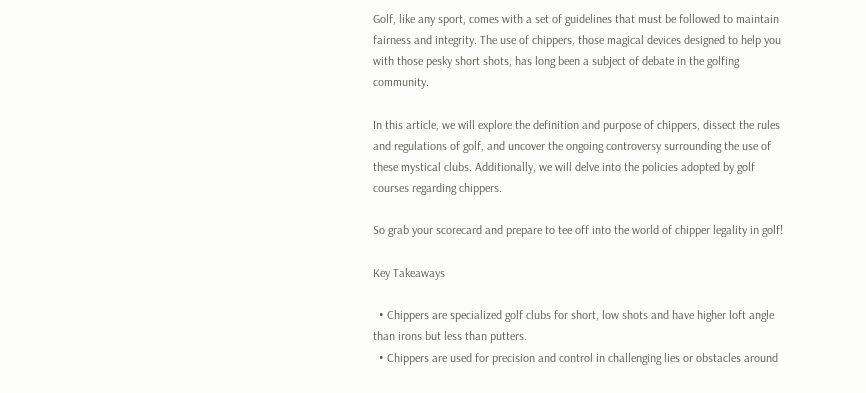Golf, like any sport, comes with a set of guidelines that must be followed to maintain fairness and integrity. The use of chippers, those magical devices designed to help you with those pesky short shots, has long been a subject of debate in the golfing community.

In this article, we will explore the definition and purpose of chippers, dissect the rules and regulations of golf, and uncover the ongoing controversy surrounding the use of these mystical clubs. Additionally, we will delve into the policies adopted by golf courses regarding chippers.

So grab your scorecard and prepare to tee off into the world of chipper legality in golf!

Key Takeaways

  • Chippers are specialized golf clubs for short, low shots and have higher loft angle than irons but less than putters.
  • Chippers are used for precision and control in challenging lies or obstacles around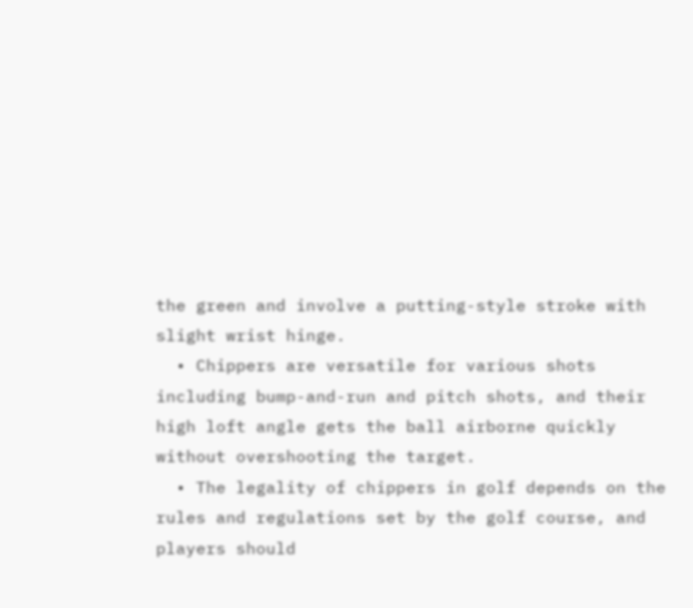the green and involve a putting-style stroke with slight wrist hinge.
  • Chippers are versatile for various shots including bump-and-run and pitch shots, and their high loft angle gets the ball airborne quickly without overshooting the target.
  • The legality of chippers in golf depends on the rules and regulations set by the golf course, and players should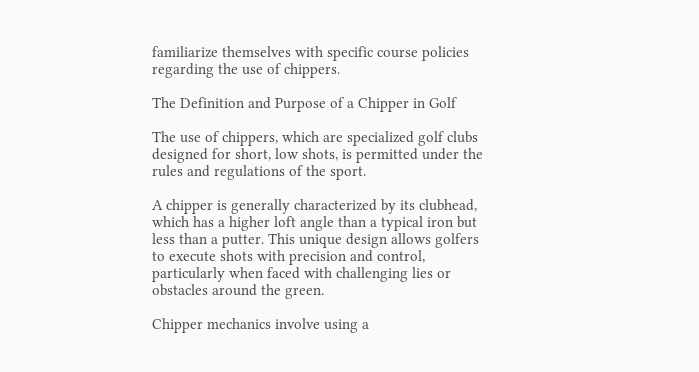familiarize themselves with specific course policies regarding the use of chippers.

The Definition and Purpose of a Chipper in Golf

The use of chippers, which are specialized golf clubs designed for short, low shots, is permitted under the rules and regulations of the sport.

A chipper is generally characterized by its clubhead, which has a higher loft angle than a typical iron but less than a putter. This unique design allows golfers to execute shots with precision and control, particularly when faced with challenging lies or obstacles around the green.

Chipper mechanics involve using a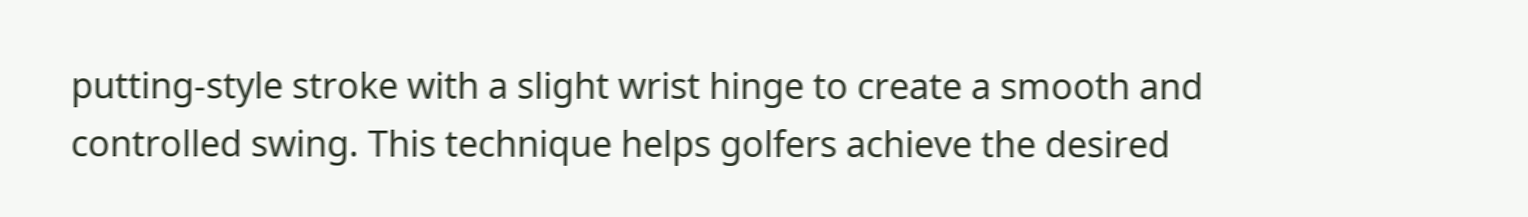putting-style stroke with a slight wrist hinge to create a smooth and controlled swing. This technique helps golfers achieve the desired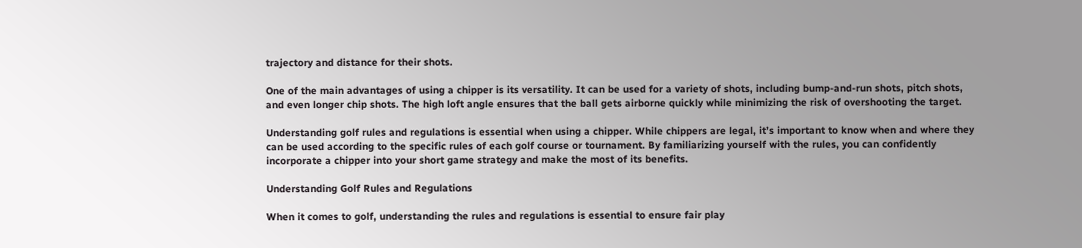trajectory and distance for their shots.

One of the main advantages of using a chipper is its versatility. It can be used for a variety of shots, including bump-and-run shots, pitch shots, and even longer chip shots. The high loft angle ensures that the ball gets airborne quickly while minimizing the risk of overshooting the target.

Understanding golf rules and regulations is essential when using a chipper. While chippers are legal, it’s important to know when and where they can be used according to the specific rules of each golf course or tournament. By familiarizing yourself with the rules, you can confidently incorporate a chipper into your short game strategy and make the most of its benefits.

Understanding Golf Rules and Regulations

When it comes to golf, understanding the rules and regulations is essential to ensure fair play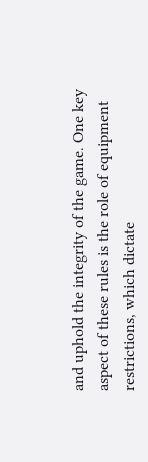and uphold the integrity of the game. One key aspect of these rules is the role of equipment restrictions, which dictate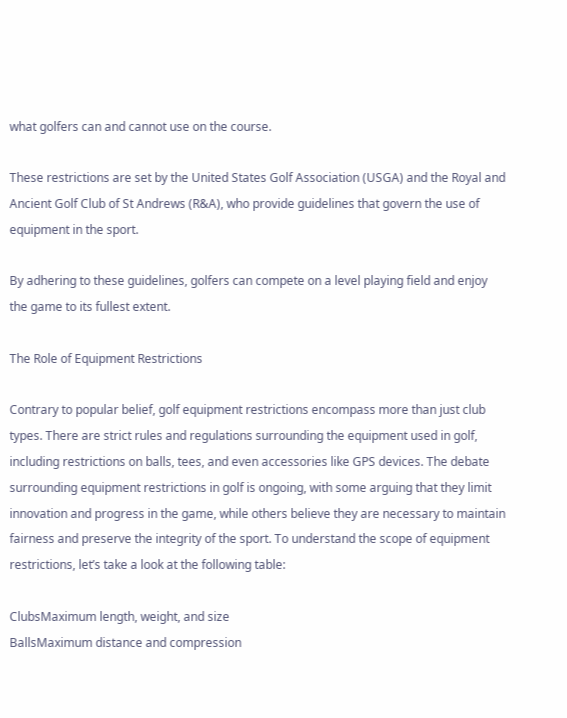what golfers can and cannot use on the course.

These restrictions are set by the United States Golf Association (USGA) and the Royal and Ancient Golf Club of St Andrews (R&A), who provide guidelines that govern the use of equipment in the sport.

By adhering to these guidelines, golfers can compete on a level playing field and enjoy the game to its fullest extent.

The Role of Equipment Restrictions

Contrary to popular belief, golf equipment restrictions encompass more than just club types. There are strict rules and regulations surrounding the equipment used in golf, including restrictions on balls, tees, and even accessories like GPS devices. The debate surrounding equipment restrictions in golf is ongoing, with some arguing that they limit innovation and progress in the game, while others believe they are necessary to maintain fairness and preserve the integrity of the sport. To understand the scope of equipment restrictions, let’s take a look at the following table:

ClubsMaximum length, weight, and size
BallsMaximum distance and compression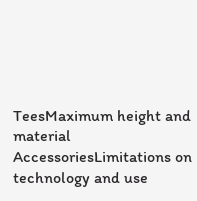TeesMaximum height and material
AccessoriesLimitations on technology and use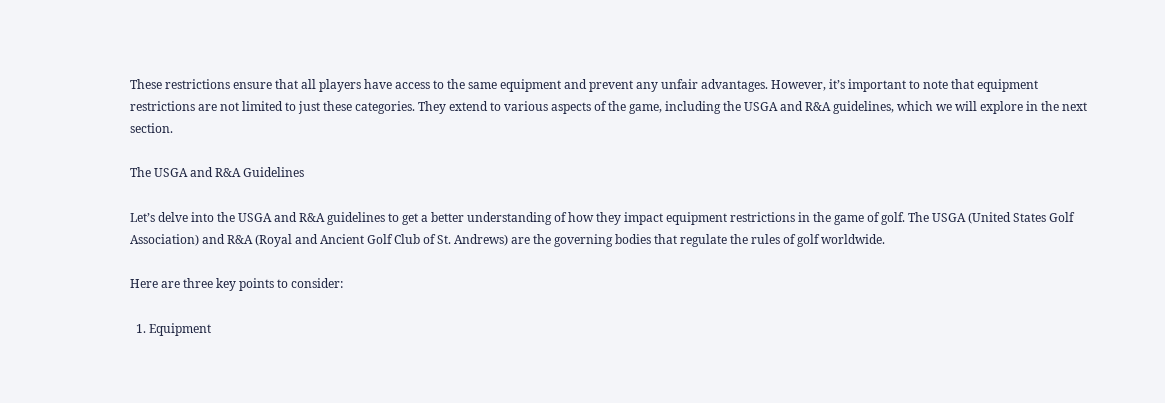These restrictions ensure that all players have access to the same equipment and prevent any unfair advantages. However, it’s important to note that equipment restrictions are not limited to just these categories. They extend to various aspects of the game, including the USGA and R&A guidelines, which we will explore in the next section.

The USGA and R&A Guidelines

Let’s delve into the USGA and R&A guidelines to get a better understanding of how they impact equipment restrictions in the game of golf. The USGA (United States Golf Association) and R&A (Royal and Ancient Golf Club of St. Andrews) are the governing bodies that regulate the rules of golf worldwide.

Here are three key points to consider:

  1. Equipment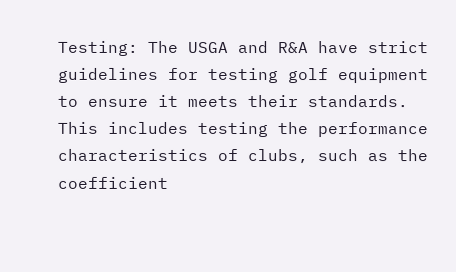Testing: The USGA and R&A have strict guidelines for testing golf equipment to ensure it meets their standards. This includes testing the performance characteristics of clubs, such as the coefficient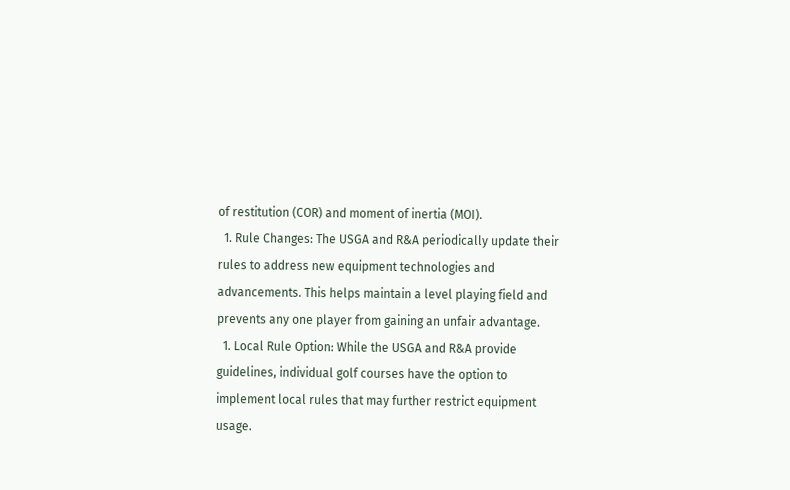of restitution (COR) and moment of inertia (MOI).
  1. Rule Changes: The USGA and R&A periodically update their rules to address new equipment technologies and advancements. This helps maintain a level playing field and prevents any one player from gaining an unfair advantage.
  1. Local Rule Option: While the USGA and R&A provide guidelines, individual golf courses have the option to implement local rules that may further restrict equipment usage.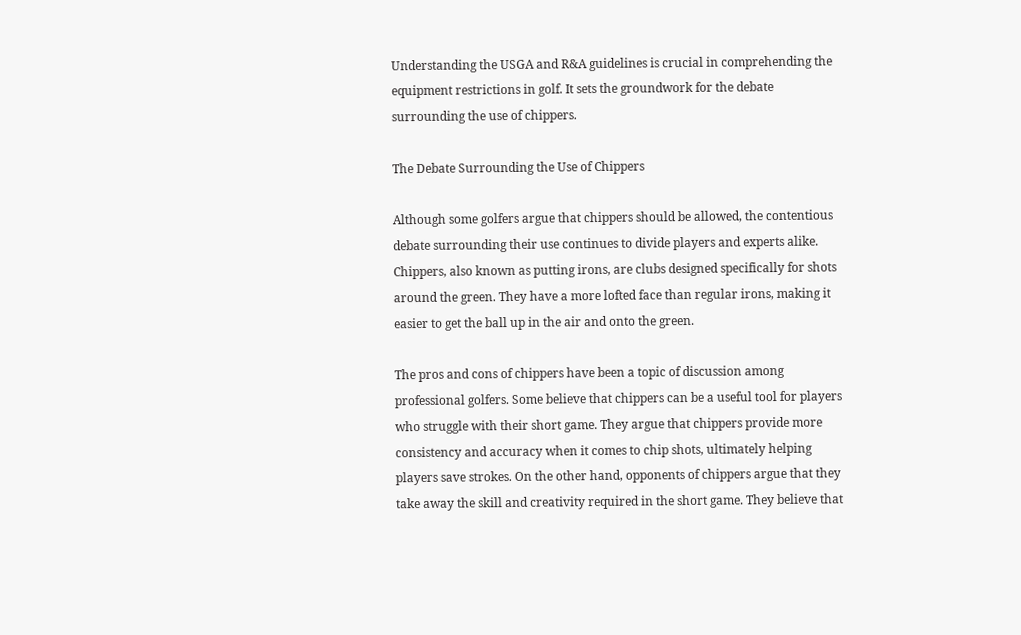Understanding the USGA and R&A guidelines is crucial in comprehending the equipment restrictions in golf. It sets the groundwork for the debate surrounding the use of chippers.

The Debate Surrounding the Use of Chippers

Although some golfers argue that chippers should be allowed, the contentious debate surrounding their use continues to divide players and experts alike. Chippers, also known as putting irons, are clubs designed specifically for shots around the green. They have a more lofted face than regular irons, making it easier to get the ball up in the air and onto the green.

The pros and cons of chippers have been a topic of discussion among professional golfers. Some believe that chippers can be a useful tool for players who struggle with their short game. They argue that chippers provide more consistency and accuracy when it comes to chip shots, ultimately helping players save strokes. On the other hand, opponents of chippers argue that they take away the skill and creativity required in the short game. They believe that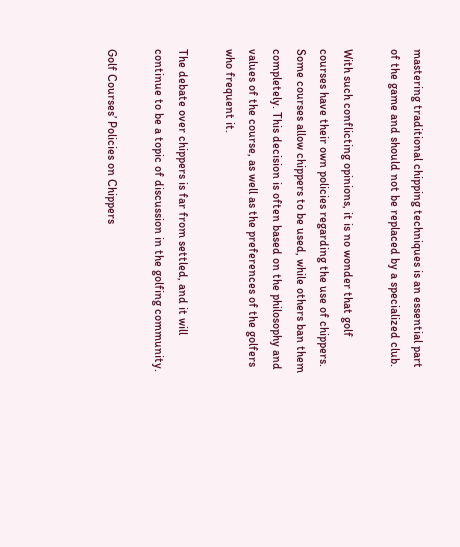mastering traditional chipping techniques is an essential part of the game and should not be replaced by a specialized club.

With such conflicting opinions, it is no wonder that golf courses have their own policies regarding the use of chippers. Some courses allow chippers to be used, while others ban them completely. This decision is often based on the philosophy and values of the course, as well as the preferences of the golfers who frequent it.

The debate over chippers is far from settled, and it will continue to be a topic of discussion in the golfing community.

Golf Courses’ Policies on Chippers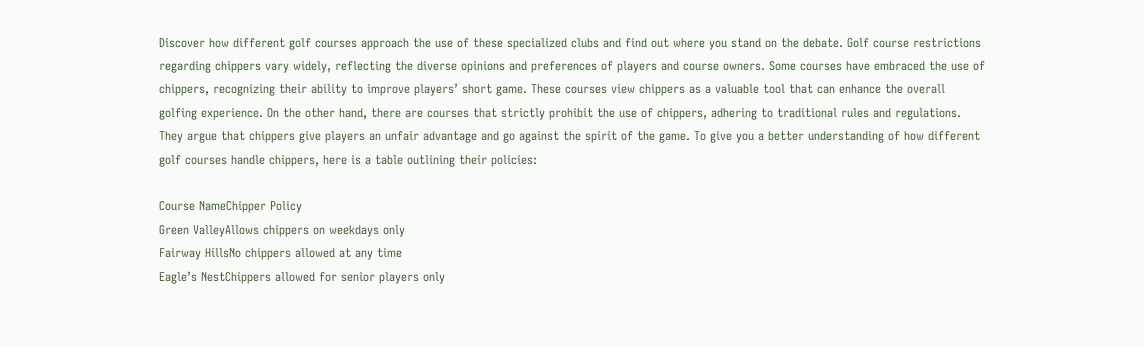Discover how different golf courses approach the use of these specialized clubs and find out where you stand on the debate. Golf course restrictions regarding chippers vary widely, reflecting the diverse opinions and preferences of players and course owners. Some courses have embraced the use of chippers, recognizing their ability to improve players’ short game. These courses view chippers as a valuable tool that can enhance the overall golfing experience. On the other hand, there are courses that strictly prohibit the use of chippers, adhering to traditional rules and regulations. They argue that chippers give players an unfair advantage and go against the spirit of the game. To give you a better understanding of how different golf courses handle chippers, here is a table outlining their policies:

Course NameChipper Policy
Green ValleyAllows chippers on weekdays only
Fairway HillsNo chippers allowed at any time
Eagle’s NestChippers allowed for senior players only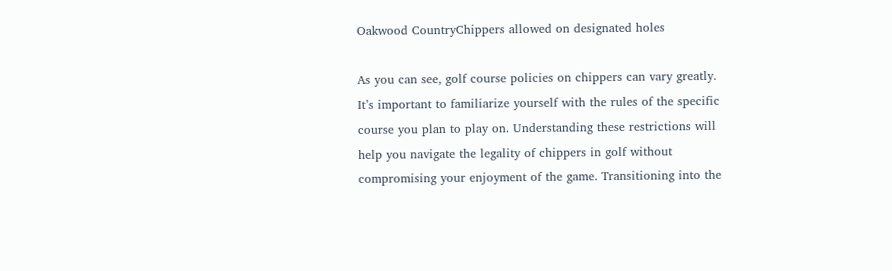Oakwood CountryChippers allowed on designated holes

As you can see, golf course policies on chippers can vary greatly. It’s important to familiarize yourself with the rules of the specific course you plan to play on. Understanding these restrictions will help you navigate the legality of chippers in golf without compromising your enjoyment of the game. Transitioning into the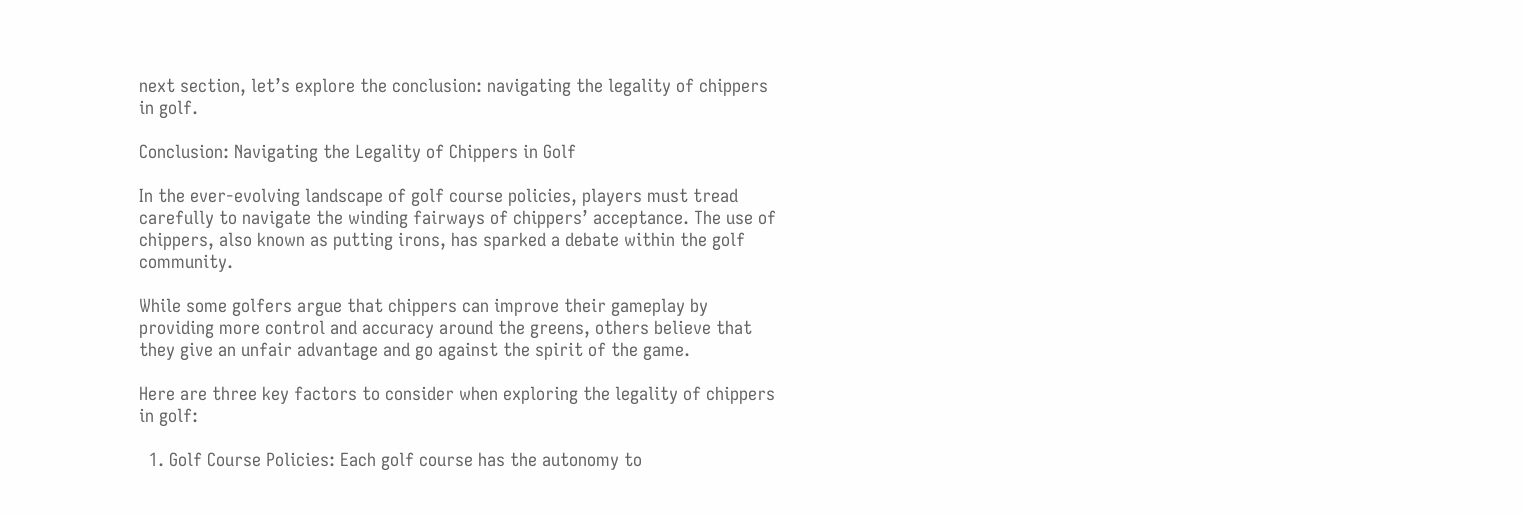next section, let’s explore the conclusion: navigating the legality of chippers in golf.

Conclusion: Navigating the Legality of Chippers in Golf

In the ever-evolving landscape of golf course policies, players must tread carefully to navigate the winding fairways of chippers’ acceptance. The use of chippers, also known as putting irons, has sparked a debate within the golf community.

While some golfers argue that chippers can improve their gameplay by providing more control and accuracy around the greens, others believe that they give an unfair advantage and go against the spirit of the game.

Here are three key factors to consider when exploring the legality of chippers in golf:

  1. Golf Course Policies: Each golf course has the autonomy to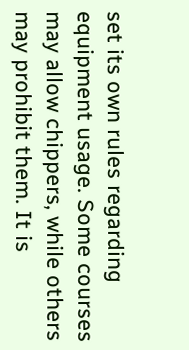set its own rules regarding equipment usage. Some courses may allow chippers, while others may prohibit them. It is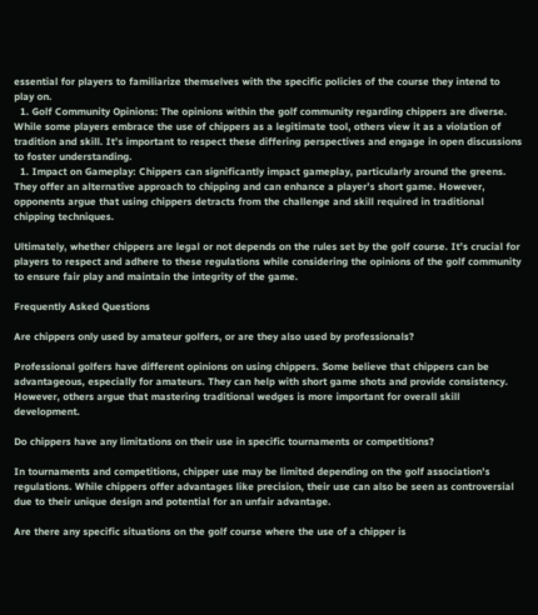essential for players to familiarize themselves with the specific policies of the course they intend to play on.
  1. Golf Community Opinions: The opinions within the golf community regarding chippers are diverse. While some players embrace the use of chippers as a legitimate tool, others view it as a violation of tradition and skill. It’s important to respect these differing perspectives and engage in open discussions to foster understanding.
  1. Impact on Gameplay: Chippers can significantly impact gameplay, particularly around the greens. They offer an alternative approach to chipping and can enhance a player’s short game. However, opponents argue that using chippers detracts from the challenge and skill required in traditional chipping techniques.

Ultimately, whether chippers are legal or not depends on the rules set by the golf course. It’s crucial for players to respect and adhere to these regulations while considering the opinions of the golf community to ensure fair play and maintain the integrity of the game.

Frequently Asked Questions

Are chippers only used by amateur golfers, or are they also used by professionals?

Professional golfers have different opinions on using chippers. Some believe that chippers can be advantageous, especially for amateurs. They can help with short game shots and provide consistency. However, others argue that mastering traditional wedges is more important for overall skill development.

Do chippers have any limitations on their use in specific tournaments or competitions?

In tournaments and competitions, chipper use may be limited depending on the golf association’s regulations. While chippers offer advantages like precision, their use can also be seen as controversial due to their unique design and potential for an unfair advantage.

Are there any specific situations on the golf course where the use of a chipper is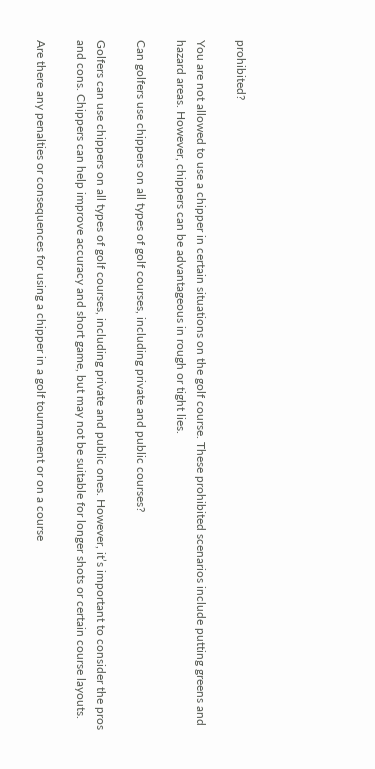prohibited?

You are not allowed to use a chipper in certain situations on the golf course. These prohibited scenarios include putting greens and hazard areas. However, chippers can be advantageous in rough or tight lies.

Can golfers use chippers on all types of golf courses, including private and public courses?

Golfers can use chippers on all types of golf courses, including private and public ones. However, it’s important to consider the pros and cons. Chippers can help improve accuracy and short game, but may not be suitable for longer shots or certain course layouts.

Are there any penalties or consequences for using a chipper in a golf tournament or on a course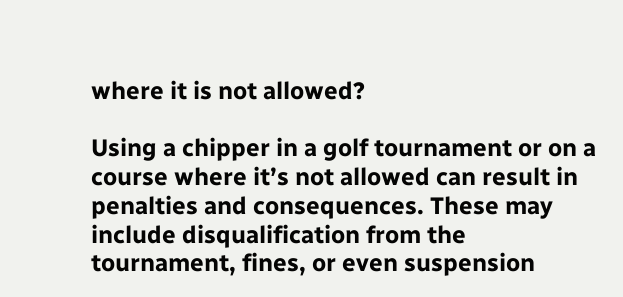where it is not allowed?

Using a chipper in a golf tournament or on a course where it’s not allowed can result in penalties and consequences. These may include disqualification from the tournament, fines, or even suspension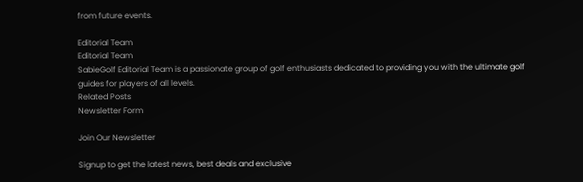from future events.

Editorial Team
Editorial Team
SabieGolf Editorial Team is a passionate group of golf enthusiasts dedicated to providing you with the ultimate golf guides for players of all levels.
Related Posts
Newsletter Form

Join Our Newsletter

Signup to get the latest news, best deals and exclusive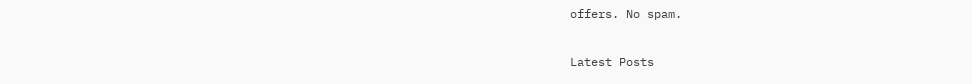offers. No spam.

Latest Posts